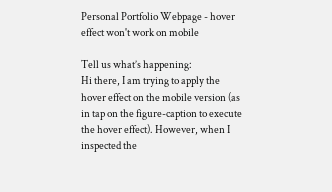Personal Portfolio Webpage - hover effect won't work on mobile

Tell us what’s happening:
Hi there, I am trying to apply the hover effect on the mobile version (as in tap on the figure-caption to execute the hover effect). However, when I inspected the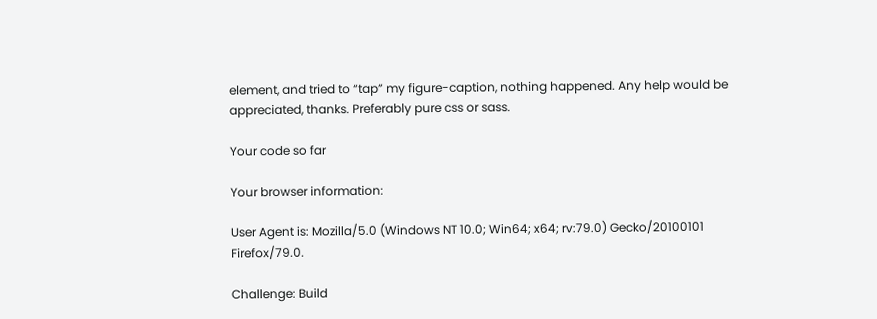element, and tried to “tap” my figure-caption, nothing happened. Any help would be appreciated, thanks. Preferably pure css or sass.

Your code so far

Your browser information:

User Agent is: Mozilla/5.0 (Windows NT 10.0; Win64; x64; rv:79.0) Gecko/20100101 Firefox/79.0.

Challenge: Build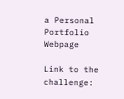a Personal Portfolio Webpage

Link to the challenge: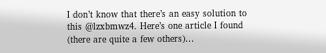I don’t know that there’s an easy solution to this @lzxbmwz4. Here’s one article I found (there are quite a few others)…